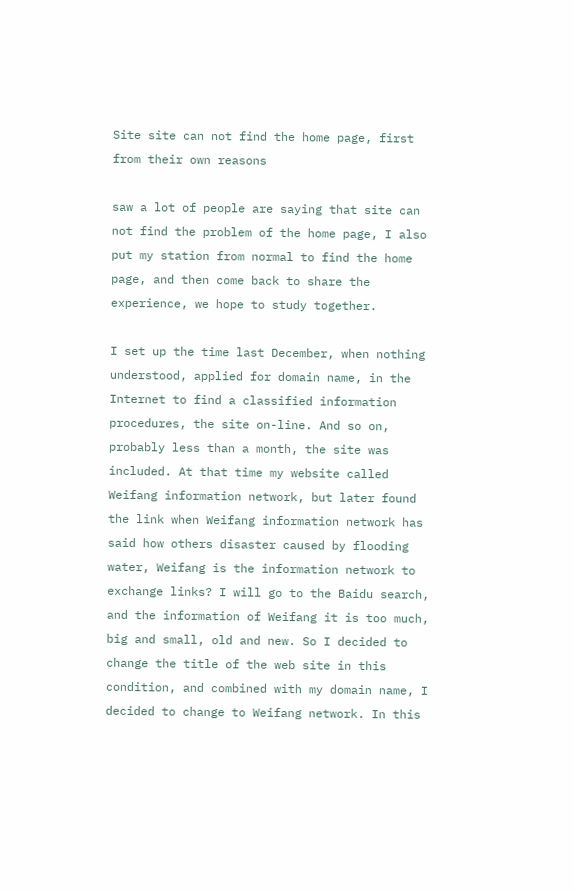Site site can not find the home page, first from their own reasons

saw a lot of people are saying that site can not find the problem of the home page, I also put my station from normal to find the home page, and then come back to share the experience, we hope to study together.

I set up the time last December, when nothing understood, applied for domain name, in the Internet to find a classified information procedures, the site on-line. And so on, probably less than a month, the site was included. At that time my website called Weifang information network, but later found the link when Weifang information network has said how others disaster caused by flooding water, Weifang is the information network to exchange links? I will go to the Baidu search, and the information of Weifang it is too much, big and small, old and new. So I decided to change the title of the web site in this condition, and combined with my domain name, I decided to change to Weifang network. In this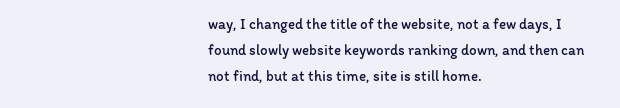way, I changed the title of the website, not a few days, I found slowly website keywords ranking down, and then can not find, but at this time, site is still home.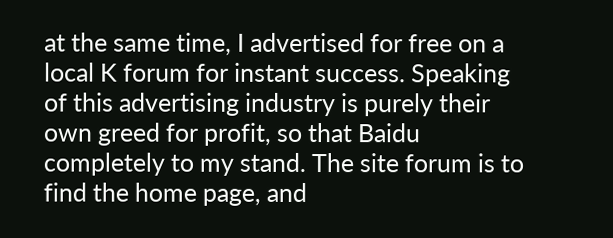at the same time, I advertised for free on a local K forum for instant success. Speaking of this advertising industry is purely their own greed for profit, so that Baidu completely to my stand. The site forum is to find the home page, and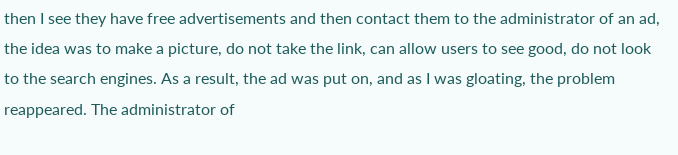then I see they have free advertisements and then contact them to the administrator of an ad, the idea was to make a picture, do not take the link, can allow users to see good, do not look to the search engines. As a result, the ad was put on, and as I was gloating, the problem reappeared. The administrator of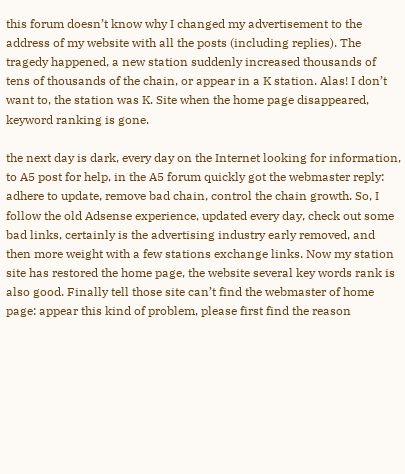this forum doesn’t know why I changed my advertisement to the address of my website with all the posts (including replies). The tragedy happened, a new station suddenly increased thousands of tens of thousands of the chain, or appear in a K station. Alas! I don’t want to, the station was K. Site when the home page disappeared, keyword ranking is gone.

the next day is dark, every day on the Internet looking for information, to A5 post for help, in the A5 forum quickly got the webmaster reply: adhere to update, remove bad chain, control the chain growth. So, I follow the old Adsense experience, updated every day, check out some bad links, certainly is the advertising industry early removed, and then more weight with a few stations exchange links. Now my station site has restored the home page, the website several key words rank is also good. Finally tell those site can’t find the webmaster of home page: appear this kind of problem, please first find the reason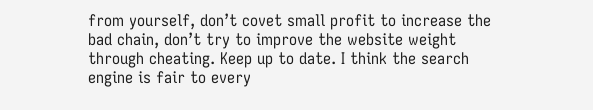from yourself, don’t covet small profit to increase the bad chain, don’t try to improve the website weight through cheating. Keep up to date. I think the search engine is fair to every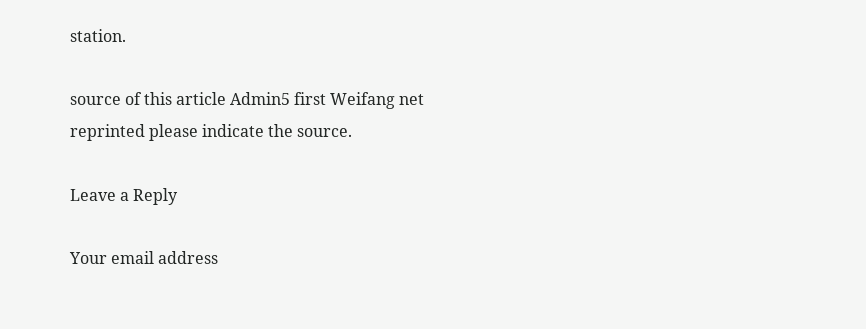station.

source of this article Admin5 first Weifang net reprinted please indicate the source.

Leave a Reply

Your email address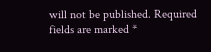will not be published. Required fields are marked *